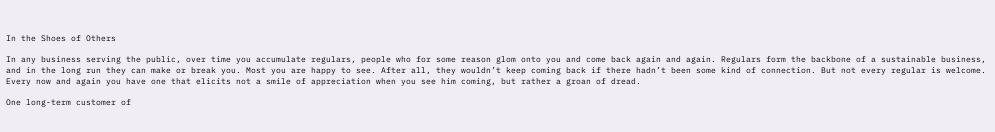In the Shoes of Others

In any business serving the public, over time you accumulate regulars, people who for some reason glom onto you and come back again and again. Regulars form the backbone of a sustainable business, and in the long run they can make or break you. Most you are happy to see. After all, they wouldn’t keep coming back if there hadn’t been some kind of connection. But not every regular is welcome. Every now and again you have one that elicits not a smile of appreciation when you see him coming, but rather a groan of dread.

One long-term customer of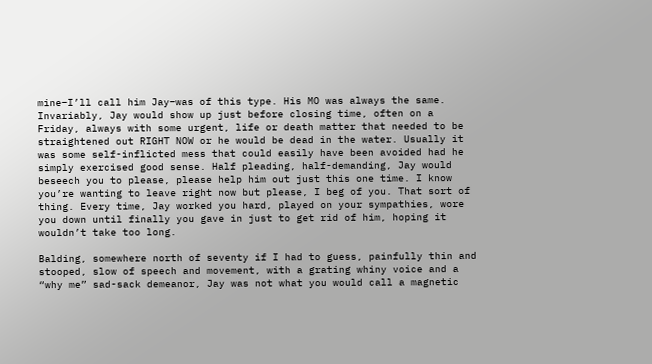mine–I’ll call him Jay–was of this type. His MO was always the same. Invariably, Jay would show up just before closing time, often on a Friday, always with some urgent, life or death matter that needed to be straightened out RIGHT NOW or he would be dead in the water. Usually it was some self-inflicted mess that could easily have been avoided had he simply exercised good sense. Half pleading, half-demanding, Jay would beseech you to please, please help him out just this one time. I know you’re wanting to leave right now but please, I beg of you. That sort of thing. Every time, Jay worked you hard, played on your sympathies, wore you down until finally you gave in just to get rid of him, hoping it wouldn’t take too long.

Balding, somewhere north of seventy if I had to guess, painfully thin and stooped, slow of speech and movement, with a grating whiny voice and a “why me” sad-sack demeanor, Jay was not what you would call a magnetic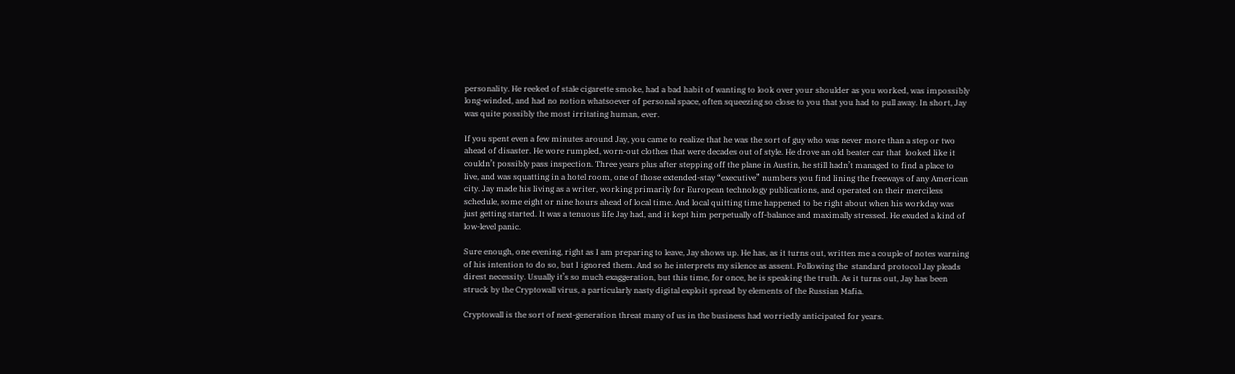personality. He reeked of stale cigarette smoke, had a bad habit of wanting to look over your shoulder as you worked, was impossibly long-winded, and had no notion whatsoever of personal space, often squeezing so close to you that you had to pull away. In short, Jay was quite possibly the most irritating human, ever.

If you spent even a few minutes around Jay, you came to realize that he was the sort of guy who was never more than a step or two ahead of disaster. He wore rumpled, worn-out clothes that were decades out of style. He drove an old beater car that  looked like it couldn’t possibly pass inspection. Three years plus after stepping off the plane in Austin, he still hadn’t managed to find a place to live, and was squatting in a hotel room, one of those extended-stay “executive” numbers you find lining the freeways of any American city. Jay made his living as a writer, working primarily for European technology publications, and operated on their merciless schedule, some eight or nine hours ahead of local time. And local quitting time happened to be right about when his workday was just getting started. It was a tenuous life Jay had, and it kept him perpetually off-balance and maximally stressed. He exuded a kind of low-level panic.

Sure enough, one evening, right as I am preparing to leave, Jay shows up. He has, as it turns out, written me a couple of notes warning of his intention to do so, but I ignored them. And so he interprets my silence as assent. Following the  standard protocol Jay pleads direst necessity. Usually it’s so much exaggeration, but this time, for once, he is speaking the truth. As it turns out, Jay has been struck by the Cryptowall virus, a particularly nasty digital exploit spread by elements of the Russian Mafia.

Cryptowall is the sort of next-generation threat many of us in the business had worriedly anticipated for years.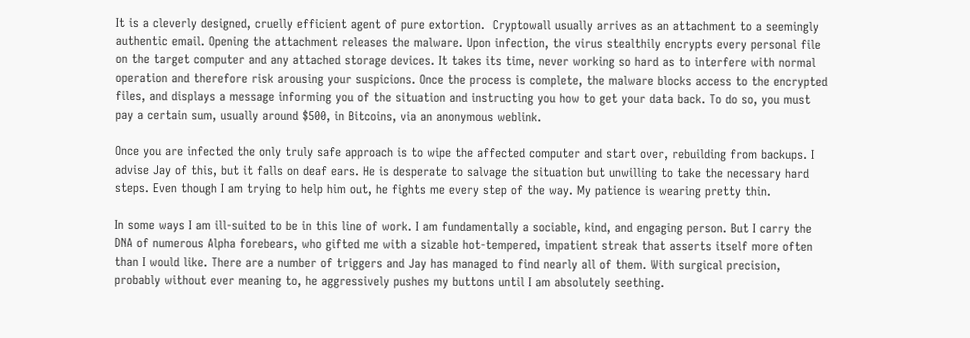It is a cleverly designed, cruelly efficient agent of pure extortion.  Cryptowall usually arrives as an attachment to a seemingly authentic email. Opening the attachment releases the malware. Upon infection, the virus stealthily encrypts every personal file on the target computer and any attached storage devices. It takes its time, never working so hard as to interfere with normal operation and therefore risk arousing your suspicions. Once the process is complete, the malware blocks access to the encrypted files, and displays a message informing you of the situation and instructing you how to get your data back. To do so, you must pay a certain sum, usually around $500, in Bitcoins, via an anonymous weblink.

Once you are infected the only truly safe approach is to wipe the affected computer and start over, rebuilding from backups. I advise Jay of this, but it falls on deaf ears. He is desperate to salvage the situation but unwilling to take the necessary hard steps. Even though I am trying to help him out, he fights me every step of the way. My patience is wearing pretty thin.

In some ways I am ill-suited to be in this line of work. I am fundamentally a sociable, kind, and engaging person. But I carry the DNA of numerous Alpha forebears, who gifted me with a sizable hot-tempered, impatient streak that asserts itself more often than I would like. There are a number of triggers and Jay has managed to find nearly all of them. With surgical precision, probably without ever meaning to, he aggressively pushes my buttons until I am absolutely seething.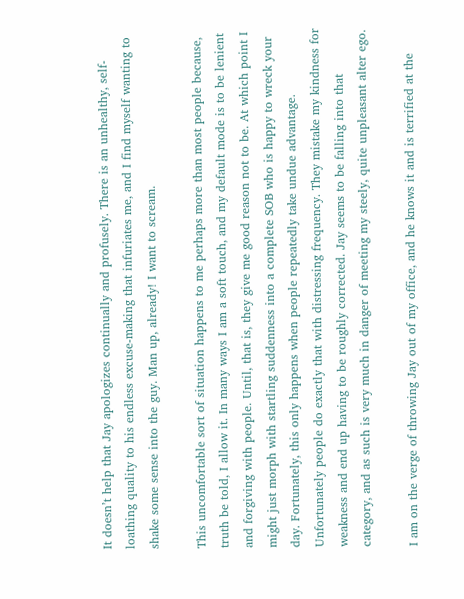It doesn’t help that Jay apologizes continually and profusely. There is an unhealthy, self-loathing quality to his endless excuse-making that infuriates me, and I find myself wanting to shake some sense into the guy. Man up, already! I want to scream.

This uncomfortable sort of situation happens to me perhaps more than most people because, truth be told, I allow it. In many ways I am a soft touch, and my default mode is to be lenient and forgiving with people. Until, that is, they give me good reason not to be. At which point I might just morph with startling suddenness into a complete SOB who is happy to wreck your day. Fortunately, this only happens when people repeatedly take undue advantage. Unfortunately people do exactly that with distressing frequency. They mistake my kindness for weakness and end up having to be roughly corrected. Jay seems to be falling into that category, and as such is very much in danger of meeting my steely, quite unpleasant alter ego.

I am on the verge of throwing Jay out of my office, and he knows it and is terrified at the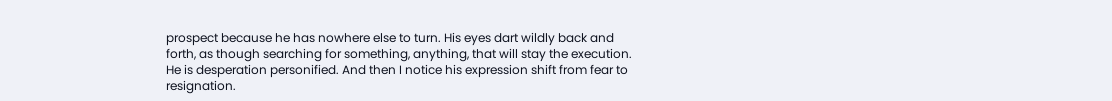prospect because he has nowhere else to turn. His eyes dart wildly back and forth, as though searching for something, anything, that will stay the execution. He is desperation personified. And then I notice his expression shift from fear to resignation.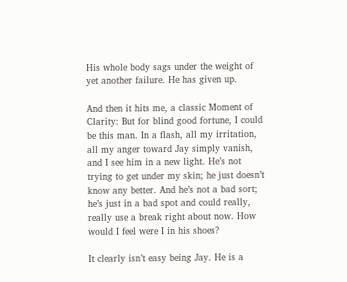His whole body sags under the weight of yet another failure. He has given up.

And then it hits me, a classic Moment of Clarity: But for blind good fortune, I could be this man. In a flash, all my irritation, all my anger toward Jay simply vanish, and I see him in a new light. He’s not trying to get under my skin; he just doesn’t know any better. And he’s not a bad sort; he’s just in a bad spot and could really, really use a break right about now. How would I feel were I in his shoes?

It clearly isn’t easy being Jay. He is a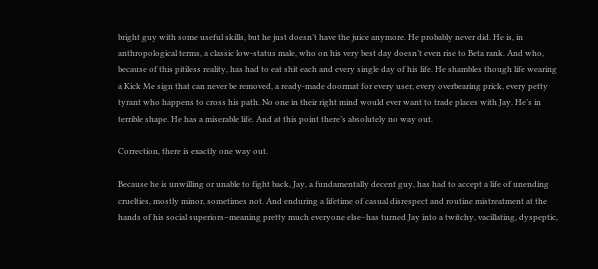bright guy with some useful skills, but he just doesn’t have the juice anymore. He probably never did. He is, in anthropological terms, a classic low-status male, who on his very best day doesn’t even rise to Beta rank. And who, because of this pitiless reality, has had to eat shit each and every single day of his life. He shambles though life wearing a Kick Me sign that can never be removed, a ready-made doormat for every user, every overbearing prick, every petty tyrant who happens to cross his path. No one in their right mind would ever want to trade places with Jay. He’s in terrible shape. He has a miserable life. And at this point there’s absolutely no way out.

Correction, there is exactly one way out.

Because he is unwilling or unable to fight back, Jay, a fundamentally decent guy, has had to accept a life of unending cruelties, mostly minor, sometimes not. And enduring a lifetime of casual disrespect and routine mistreatment at the hands of his social superiors–meaning pretty much everyone else–has turned Jay into a twitchy, vacillating, dyspeptic,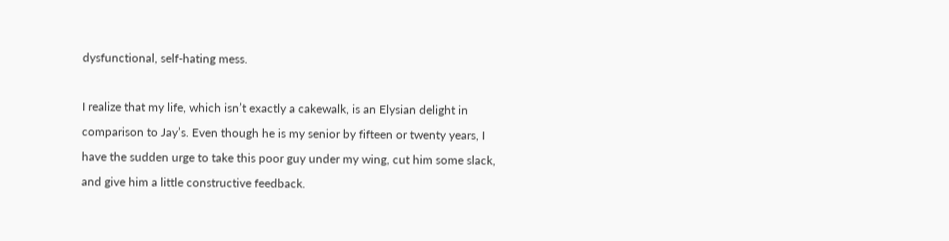dysfunctional, self-hating mess.

I realize that my life, which isn’t exactly a cakewalk, is an Elysian delight in comparison to Jay’s. Even though he is my senior by fifteen or twenty years, I have the sudden urge to take this poor guy under my wing, cut him some slack, and give him a little constructive feedback.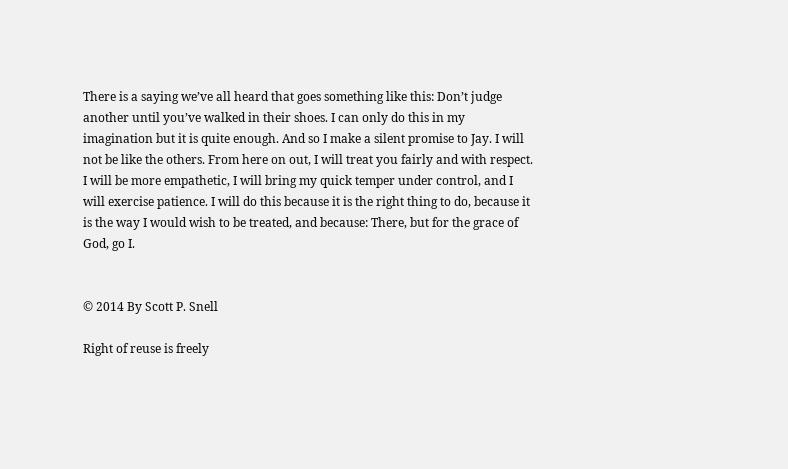There is a saying we’ve all heard that goes something like this: Don’t judge another until you’ve walked in their shoes. I can only do this in my imagination but it is quite enough. And so I make a silent promise to Jay. I will not be like the others. From here on out, I will treat you fairly and with respect. I will be more empathetic, I will bring my quick temper under control, and I will exercise patience. I will do this because it is the right thing to do, because it is the way I would wish to be treated, and because: There, but for the grace of God, go I.


© 2014 By Scott P. Snell

Right of reuse is freely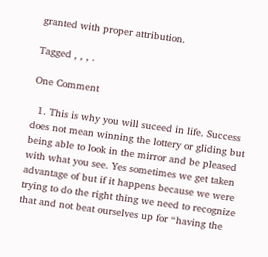granted with proper attribution.

Tagged , , , .

One Comment

  1. This is why you will suceed in life. Success does not mean winning the lottery or gliding but being able to look in the mirror and be pleased with what you see. Yes sometimes we get taken advantage of but if it happens because we were trying to do the right thing we need to recognize that and not beat ourselves up for “having the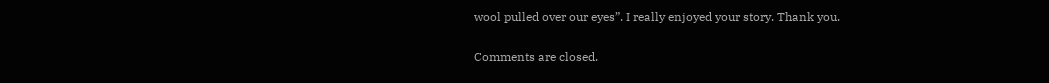wool pulled over our eyes”. I really enjoyed your story. Thank you.

Comments are closed.